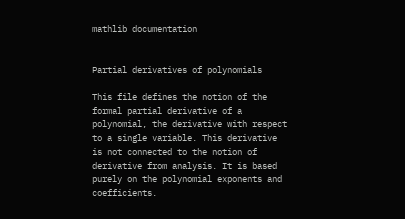mathlib documentation


Partial derivatives of polynomials

This file defines the notion of the formal partial derivative of a polynomial, the derivative with respect to a single variable. This derivative is not connected to the notion of derivative from analysis. It is based purely on the polynomial exponents and coefficients.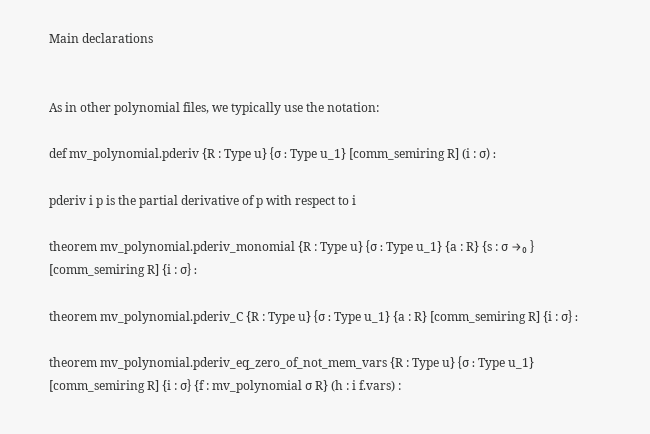Main declarations


As in other polynomial files, we typically use the notation:

def mv_polynomial.pderiv {R : Type u} {σ : Type u_1} [comm_semiring R] (i : σ) :

pderiv i p is the partial derivative of p with respect to i

theorem mv_polynomial.pderiv_monomial {R : Type u} {σ : Type u_1} {a : R} {s : σ →₀ } [comm_semiring R] {i : σ} :

theorem mv_polynomial.pderiv_C {R : Type u} {σ : Type u_1} {a : R} [comm_semiring R] {i : σ} :

theorem mv_polynomial.pderiv_eq_zero_of_not_mem_vars {R : Type u} {σ : Type u_1} [comm_semiring R] {i : σ} {f : mv_polynomial σ R} (h : i f.vars) :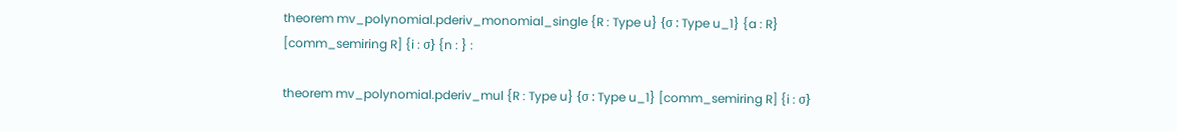theorem mv_polynomial.pderiv_monomial_single {R : Type u} {σ : Type u_1} {a : R} [comm_semiring R] {i : σ} {n : } :

theorem mv_polynomial.pderiv_mul {R : Type u} {σ : Type u_1} [comm_semiring R] {i : σ}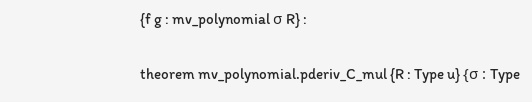{f g : mv_polynomial σ R} :

theorem mv_polynomial.pderiv_C_mul {R : Type u} {σ : Type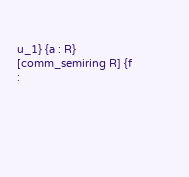u_1} {a : R} [comm_semiring R] {f :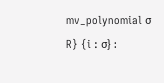mv_polynomial σ R} {i : σ} :